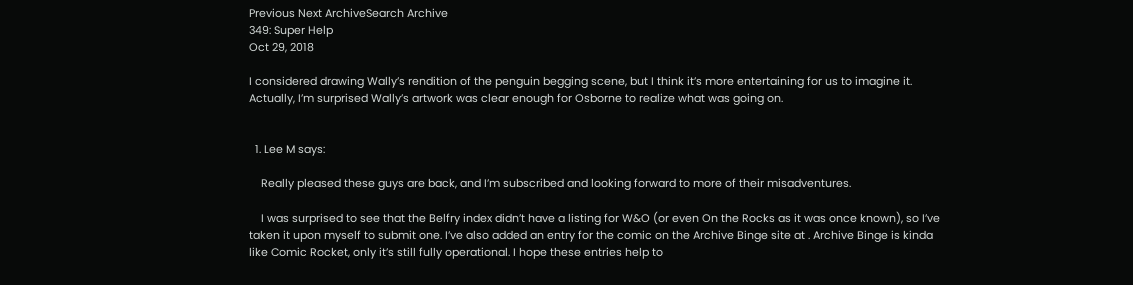Previous Next ArchiveSearch Archive
349: Super Help
Oct 29, 2018

I considered drawing Wally’s rendition of the penguin begging scene, but I think it’s more entertaining for us to imagine it. Actually, I’m surprised Wally’s artwork was clear enough for Osborne to realize what was going on.


  1. Lee M says:

    Really pleased these guys are back, and I’m subscribed and looking forward to more of their misadventures.

    I was surprised to see that the Belfry index didn’t have a listing for W&O (or even On the Rocks as it was once known), so I’ve taken it upon myself to submit one. I’ve also added an entry for the comic on the Archive Binge site at . Archive Binge is kinda like Comic Rocket, only it’s still fully operational. I hope these entries help to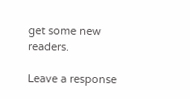get some new readers.

Leave a response